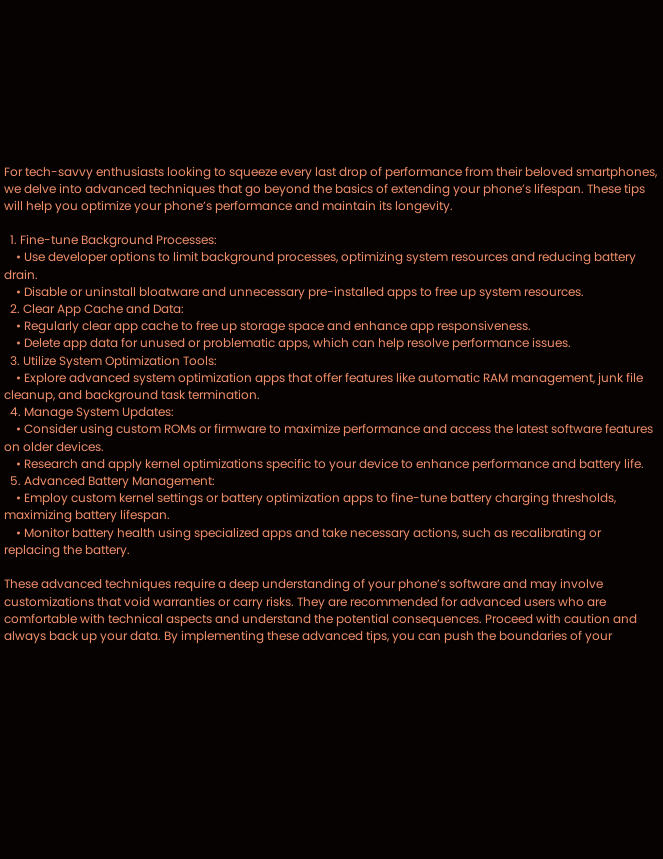For tech-savvy enthusiasts looking to squeeze every last drop of performance from their beloved smartphones, we delve into advanced techniques that go beyond the basics of extending your phone’s lifespan. These tips will help you optimize your phone’s performance and maintain its longevity.

  1. Fine-tune Background Processes:
    • Use developer options to limit background processes, optimizing system resources and reducing battery drain.
    • Disable or uninstall bloatware and unnecessary pre-installed apps to free up system resources.
  2. Clear App Cache and Data:
    • Regularly clear app cache to free up storage space and enhance app responsiveness.
    • Delete app data for unused or problematic apps, which can help resolve performance issues.
  3. Utilize System Optimization Tools:
    • Explore advanced system optimization apps that offer features like automatic RAM management, junk file cleanup, and background task termination.
  4. Manage System Updates:
    • Consider using custom ROMs or firmware to maximize performance and access the latest software features on older devices.
    • Research and apply kernel optimizations specific to your device to enhance performance and battery life.
  5. Advanced Battery Management:
    • Employ custom kernel settings or battery optimization apps to fine-tune battery charging thresholds, maximizing battery lifespan.
    • Monitor battery health using specialized apps and take necessary actions, such as recalibrating or replacing the battery.

These advanced techniques require a deep understanding of your phone’s software and may involve customizations that void warranties or carry risks. They are recommended for advanced users who are comfortable with technical aspects and understand the potential consequences. Proceed with caution and always back up your data. By implementing these advanced tips, you can push the boundaries of your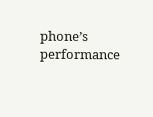phone’s performance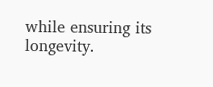while ensuring its longevity.